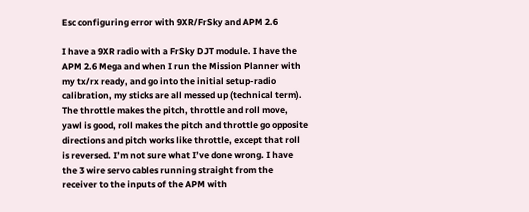Esc configuring error with 9XR/FrSky and APM 2.6

I have a 9XR radio with a FrSky DJT module. I have the APM 2.6 Mega and when I run the Mission Planner with my tx/rx ready, and go into the initial setup-radio calibration, my sticks are all messed up (technical term). The throttle makes the pitch, throttle and roll move, yawl is good, roll makes the pitch and throttle go opposite directions and pitch works like throttle, except that roll is reversed. I’m not sure what I’ve done wrong. I have the 3 wire servo cables running straight from the receiver to the inputs of the APM with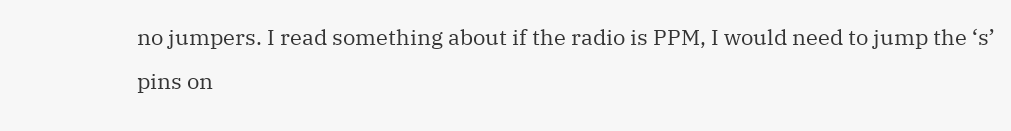no jumpers. I read something about if the radio is PPM, I would need to jump the ‘s’ pins on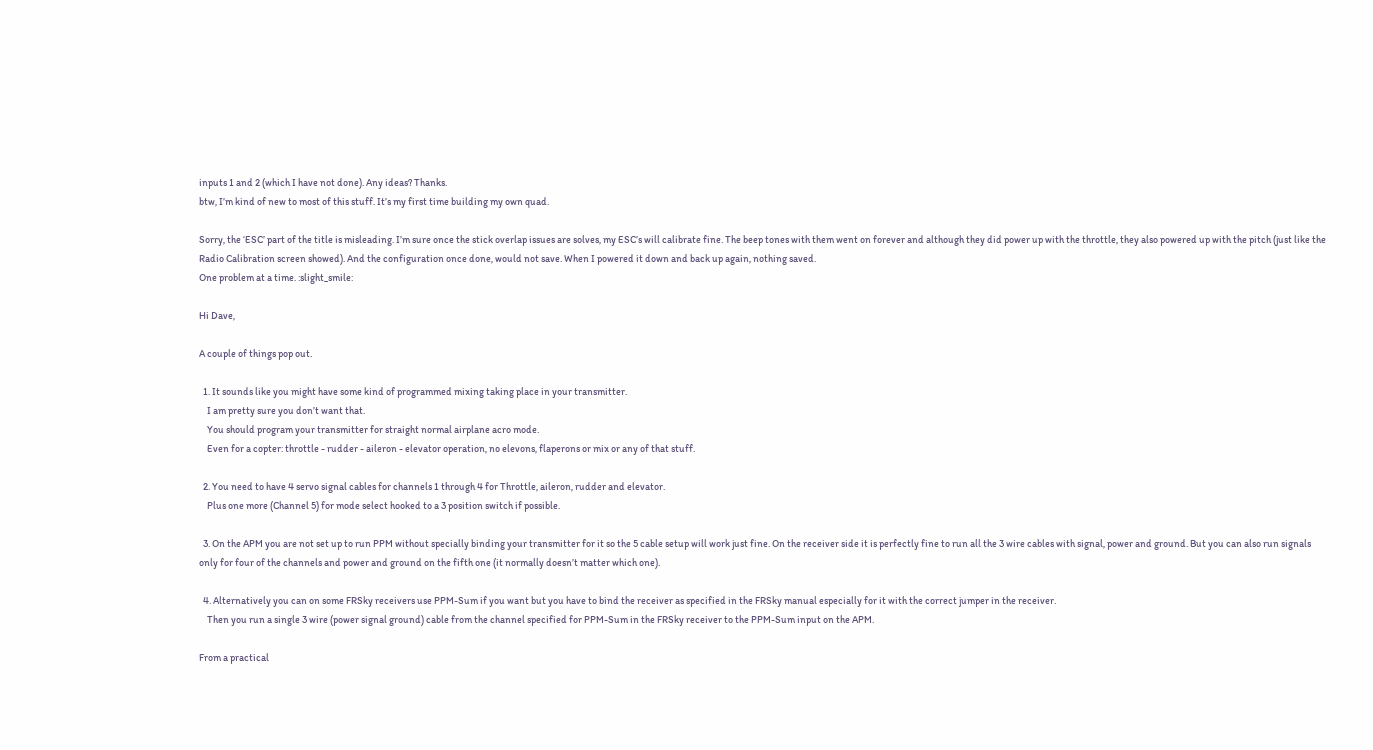inputs 1 and 2 (which I have not done). Any ideas? Thanks.
btw, I’m kind of new to most of this stuff. It’s my first time building my own quad.

Sorry, the ‘ESC’ part of the title is misleading. I’m sure once the stick overlap issues are solves, my ESC’s will calibrate fine. The beep tones with them went on forever and although they did power up with the throttle, they also powered up with the pitch (just like the Radio Calibration screen showed). And the configuration once done, would not save. When I powered it down and back up again, nothing saved.
One problem at a time. :slight_smile:

Hi Dave,

A couple of things pop out.

  1. It sounds like you might have some kind of programmed mixing taking place in your transmitter.
    I am pretty sure you don’t want that.
    You should program your transmitter for straight normal airplane acro mode.
    Even for a copter: throttle - rudder - aileron - elevator operation, no elevons, flaperons or mix or any of that stuff.

  2. You need to have 4 servo signal cables for channels 1 through 4 for Throttle, aileron, rudder and elevator.
    Plus one more (Channel 5) for mode select hooked to a 3 position switch if possible.

  3. On the APM you are not set up to run PPM without specially binding your transmitter for it so the 5 cable setup will work just fine. On the receiver side it is perfectly fine to run all the 3 wire cables with signal, power and ground. But you can also run signals only for four of the channels and power and ground on the fifth one (it normally doesn’t matter which one).

  4. Alternatively you can on some FRSky receivers use PPM-Sum if you want but you have to bind the receiver as specified in the FRSky manual especially for it with the correct jumper in the receiver.
    Then you run a single 3 wire (power signal ground) cable from the channel specified for PPM-Sum in the FRSky receiver to the PPM-Sum input on the APM.

From a practical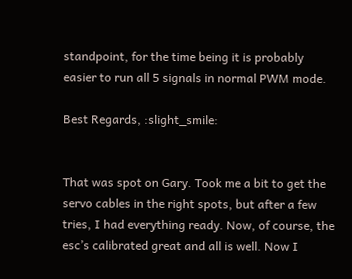standpoint, for the time being it is probably easier to run all 5 signals in normal PWM mode.

Best Regards, :slight_smile:


That was spot on Gary. Took me a bit to get the servo cables in the right spots, but after a few tries, I had everything ready. Now, of course, the esc’s calibrated great and all is well. Now I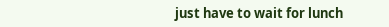just have to wait for lunch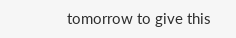tomorrow to give this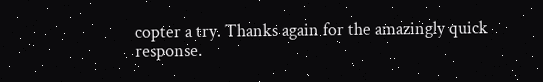copter a try. Thanks again for the amazingly quick response.